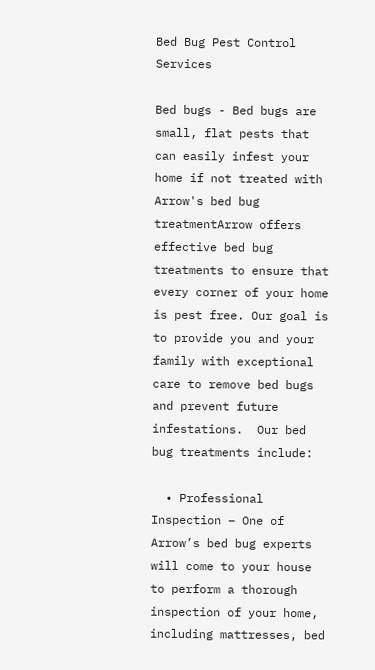Bed Bug Pest Control Services

Bed bugs - Bed bugs are small, flat pests that can easily infest your home if not treated with Arrow's bed bug treatmentArrow offers effective bed bug treatments to ensure that every corner of your home is pest free. Our goal is to provide you and your family with exceptional care to remove bed bugs and prevent future infestations.  Our bed bug treatments include:

  • Professional Inspection – One of Arrow’s bed bug experts will come to your house to perform a thorough inspection of your home, including mattresses, bed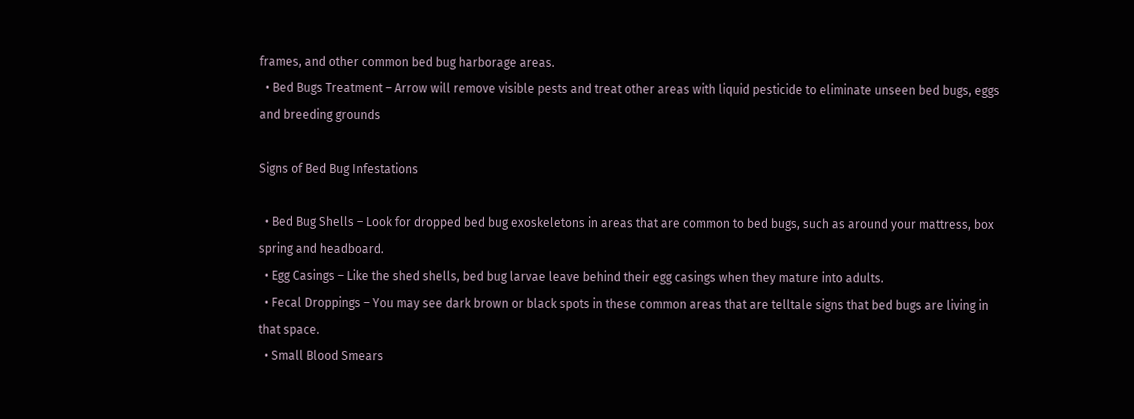frames, and other common bed bug harborage areas.
  • Bed Bugs Treatment – Arrow will remove visible pests and treat other areas with liquid pesticide to eliminate unseen bed bugs, eggs and breeding grounds

Signs of Bed Bug Infestations

  • Bed Bug Shells – Look for dropped bed bug exoskeletons in areas that are common to bed bugs, such as around your mattress, box spring and headboard.
  • Egg Casings – Like the shed shells, bed bug larvae leave behind their egg casings when they mature into adults.
  • Fecal Droppings – You may see dark brown or black spots in these common areas that are telltale signs that bed bugs are living in that space.
  • Small Blood Smears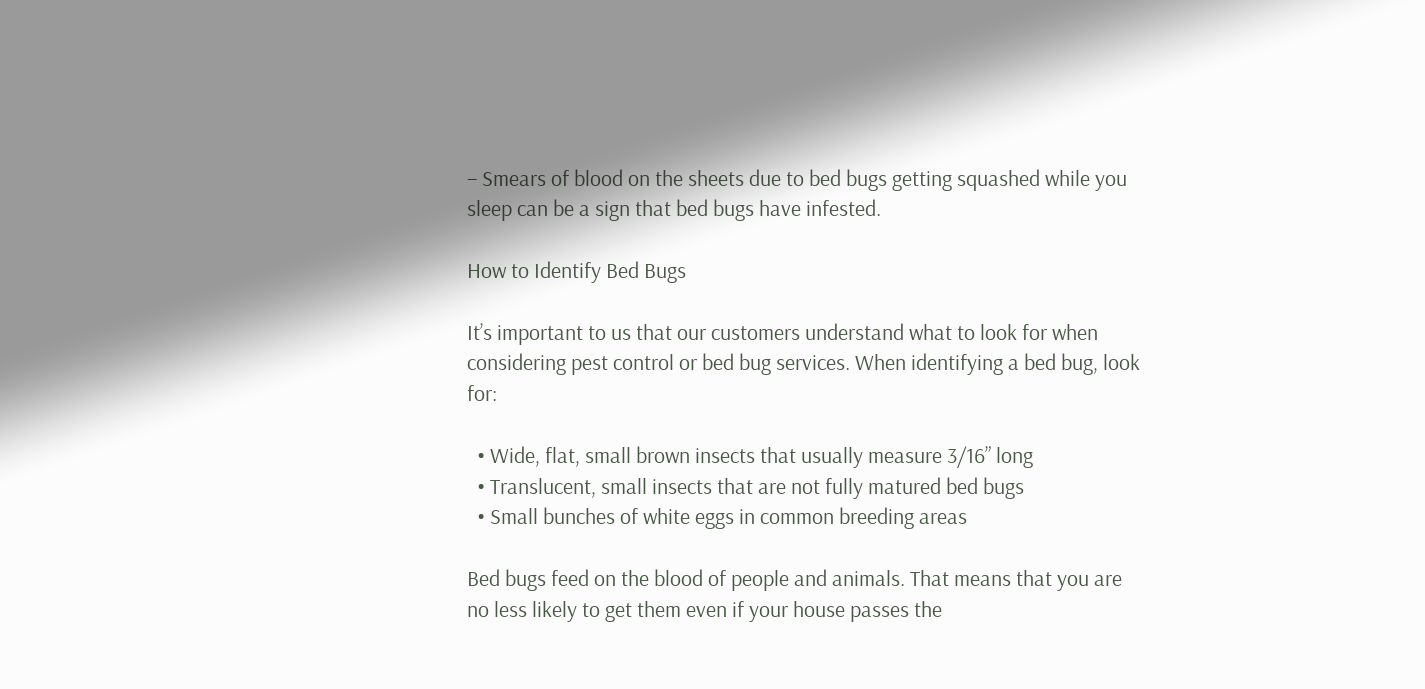– Smears of blood on the sheets due to bed bugs getting squashed while you sleep can be a sign that bed bugs have infested.

How to Identify Bed Bugs

It’s important to us that our customers understand what to look for when considering pest control or bed bug services. When identifying a bed bug, look for:

  • Wide, flat, small brown insects that usually measure 3/16” long
  • Translucent, small insects that are not fully matured bed bugs
  • Small bunches of white eggs in common breeding areas

Bed bugs feed on the blood of people and animals. That means that you are no less likely to get them even if your house passes the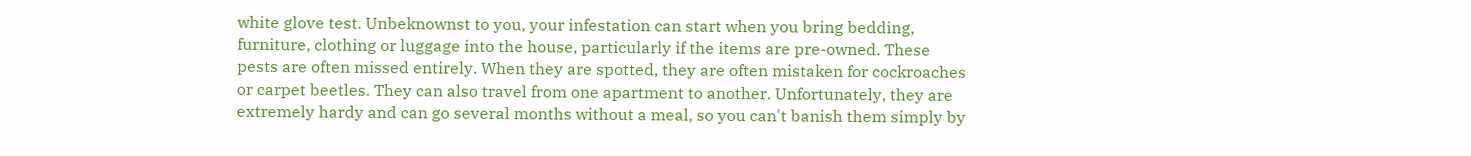white glove test. Unbeknownst to you, your infestation can start when you bring bedding, furniture, clothing or luggage into the house, particularly if the items are pre-owned. These pests are often missed entirely. When they are spotted, they are often mistaken for cockroaches or carpet beetles. They can also travel from one apartment to another. Unfortunately, they are extremely hardy and can go several months without a meal, so you can't banish them simply by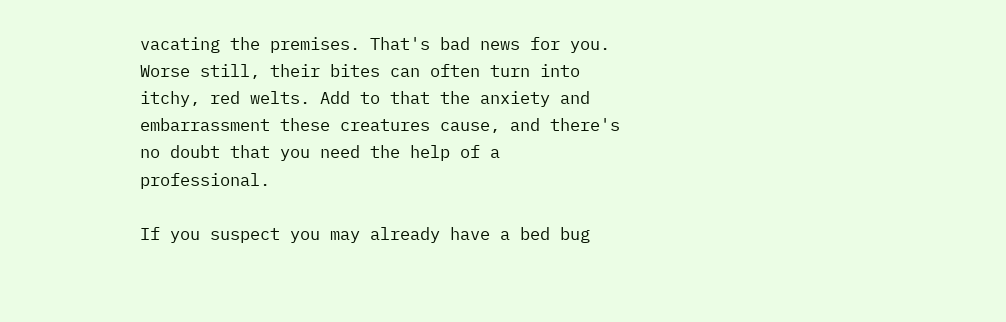vacating the premises. That's bad news for you. Worse still, their bites can often turn into itchy, red welts. Add to that the anxiety and embarrassment these creatures cause, and there's no doubt that you need the help of a professional.

If you suspect you may already have a bed bug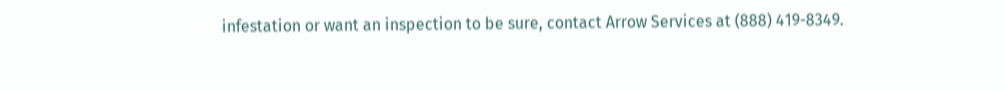infestation or want an inspection to be sure, contact Arrow Services at (888) 419-8349.